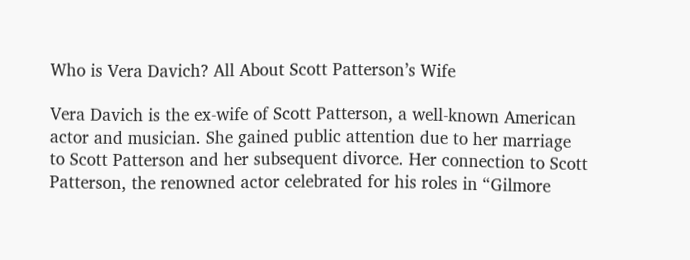Who is Vera Davich? All About Scott Patterson’s Wife

Vera Davich is the ex-wife of Scott Patterson, a well-known American actor and musician. She gained public attention due to her marriage to Scott Patterson and her subsequent divorce. Her connection to Scott Patterson, the renowned actor celebrated for his roles in “Gilmore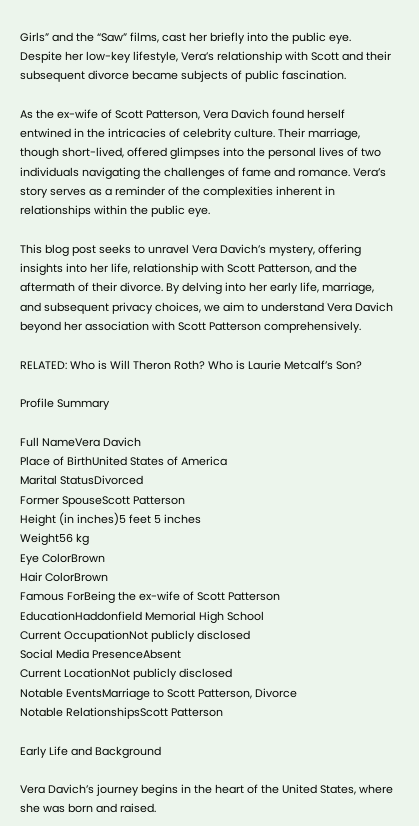Girls” and the “Saw” films, cast her briefly into the public eye. Despite her low-key lifestyle, Vera’s relationship with Scott and their subsequent divorce became subjects of public fascination.

As the ex-wife of Scott Patterson, Vera Davich found herself entwined in the intricacies of celebrity culture. Their marriage, though short-lived, offered glimpses into the personal lives of two individuals navigating the challenges of fame and romance. Vera’s story serves as a reminder of the complexities inherent in relationships within the public eye.

This blog post seeks to unravel Vera Davich’s mystery, offering insights into her life, relationship with Scott Patterson, and the aftermath of their divorce. By delving into her early life, marriage, and subsequent privacy choices, we aim to understand Vera Davich beyond her association with Scott Patterson comprehensively.

RELATED: Who is Will Theron Roth? Who is Laurie Metcalf’s Son?

Profile Summary

Full NameVera Davich
Place of BirthUnited States of America
Marital StatusDivorced
Former SpouseScott Patterson
Height (in inches)5 feet 5 inches
Weight56 kg
Eye ColorBrown
Hair ColorBrown
Famous ForBeing the ex-wife of Scott Patterson
EducationHaddonfield Memorial High School
Current OccupationNot publicly disclosed
Social Media PresenceAbsent
Current LocationNot publicly disclosed
Notable EventsMarriage to Scott Patterson, Divorce
Notable RelationshipsScott Patterson

Early Life and Background

Vera Davich’s journey begins in the heart of the United States, where she was born and raised.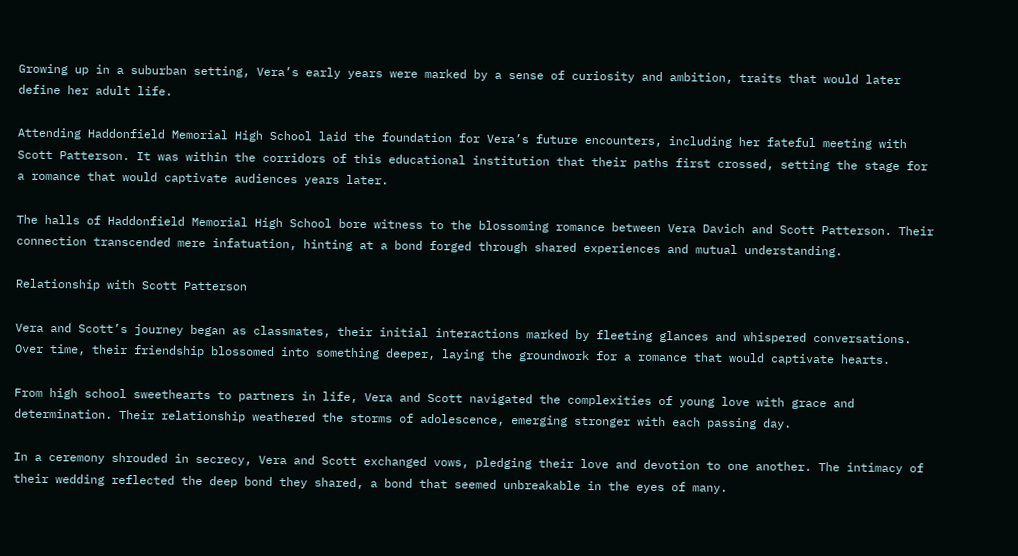Growing up in a suburban setting, Vera’s early years were marked by a sense of curiosity and ambition, traits that would later define her adult life.

Attending Haddonfield Memorial High School laid the foundation for Vera’s future encounters, including her fateful meeting with Scott Patterson. It was within the corridors of this educational institution that their paths first crossed, setting the stage for a romance that would captivate audiences years later.

The halls of Haddonfield Memorial High School bore witness to the blossoming romance between Vera Davich and Scott Patterson. Their connection transcended mere infatuation, hinting at a bond forged through shared experiences and mutual understanding.

Relationship with Scott Patterson

Vera and Scott’s journey began as classmates, their initial interactions marked by fleeting glances and whispered conversations. Over time, their friendship blossomed into something deeper, laying the groundwork for a romance that would captivate hearts.

From high school sweethearts to partners in life, Vera and Scott navigated the complexities of young love with grace and determination. Their relationship weathered the storms of adolescence, emerging stronger with each passing day.

In a ceremony shrouded in secrecy, Vera and Scott exchanged vows, pledging their love and devotion to one another. The intimacy of their wedding reflected the deep bond they shared, a bond that seemed unbreakable in the eyes of many.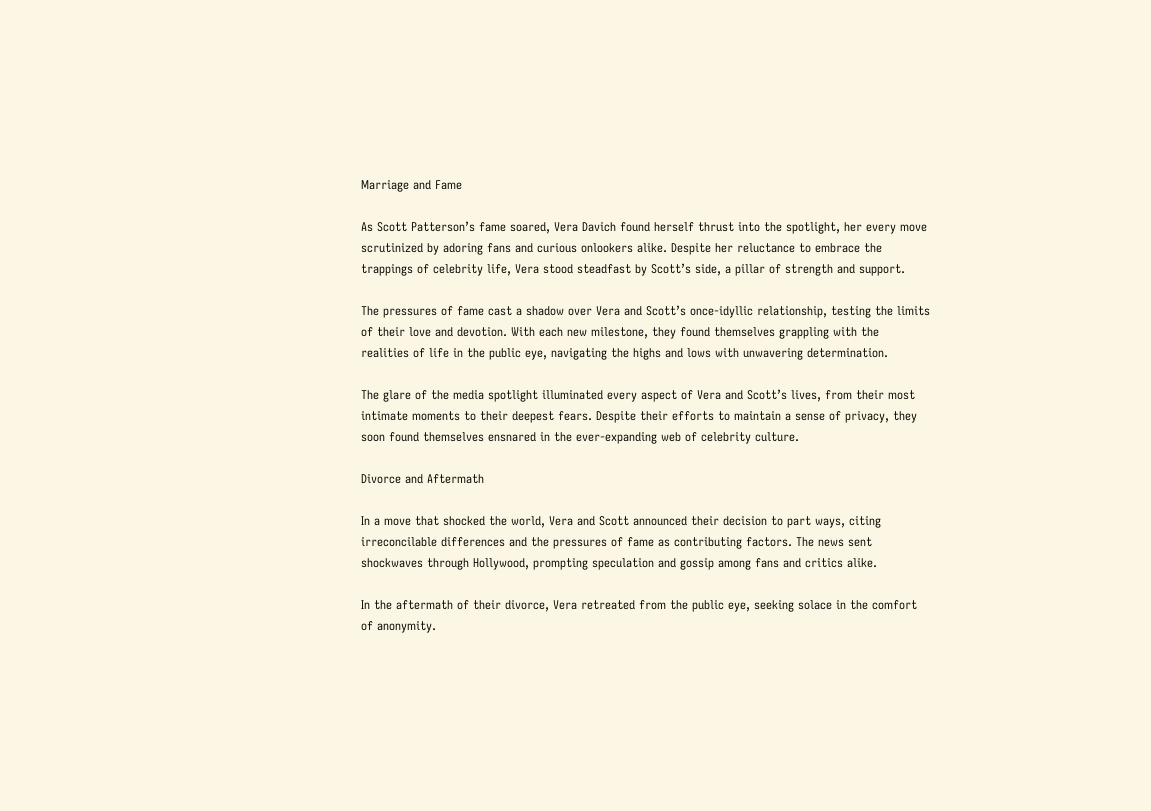Marriage and Fame

As Scott Patterson’s fame soared, Vera Davich found herself thrust into the spotlight, her every move scrutinized by adoring fans and curious onlookers alike. Despite her reluctance to embrace the trappings of celebrity life, Vera stood steadfast by Scott’s side, a pillar of strength and support.

The pressures of fame cast a shadow over Vera and Scott’s once-idyllic relationship, testing the limits of their love and devotion. With each new milestone, they found themselves grappling with the realities of life in the public eye, navigating the highs and lows with unwavering determination.

The glare of the media spotlight illuminated every aspect of Vera and Scott’s lives, from their most intimate moments to their deepest fears. Despite their efforts to maintain a sense of privacy, they soon found themselves ensnared in the ever-expanding web of celebrity culture.

Divorce and Aftermath

In a move that shocked the world, Vera and Scott announced their decision to part ways, citing irreconcilable differences and the pressures of fame as contributing factors. The news sent shockwaves through Hollywood, prompting speculation and gossip among fans and critics alike.

In the aftermath of their divorce, Vera retreated from the public eye, seeking solace in the comfort of anonymity.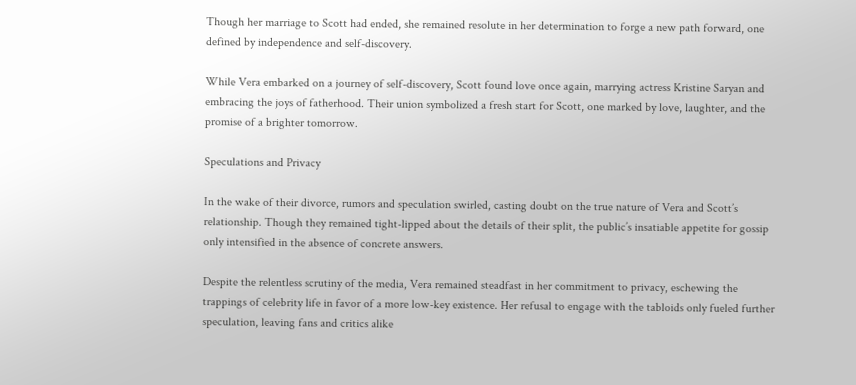Though her marriage to Scott had ended, she remained resolute in her determination to forge a new path forward, one defined by independence and self-discovery.

While Vera embarked on a journey of self-discovery, Scott found love once again, marrying actress Kristine Saryan and embracing the joys of fatherhood. Their union symbolized a fresh start for Scott, one marked by love, laughter, and the promise of a brighter tomorrow.

Speculations and Privacy

In the wake of their divorce, rumors and speculation swirled, casting doubt on the true nature of Vera and Scott’s relationship. Though they remained tight-lipped about the details of their split, the public’s insatiable appetite for gossip only intensified in the absence of concrete answers.

Despite the relentless scrutiny of the media, Vera remained steadfast in her commitment to privacy, eschewing the trappings of celebrity life in favor of a more low-key existence. Her refusal to engage with the tabloids only fueled further speculation, leaving fans and critics alike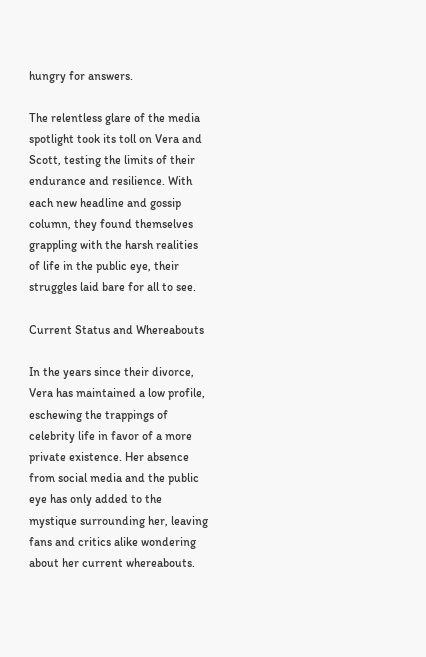hungry for answers.

The relentless glare of the media spotlight took its toll on Vera and Scott, testing the limits of their endurance and resilience. With each new headline and gossip column, they found themselves grappling with the harsh realities of life in the public eye, their struggles laid bare for all to see.

Current Status and Whereabouts

In the years since their divorce, Vera has maintained a low profile, eschewing the trappings of celebrity life in favor of a more private existence. Her absence from social media and the public eye has only added to the mystique surrounding her, leaving fans and critics alike wondering about her current whereabouts.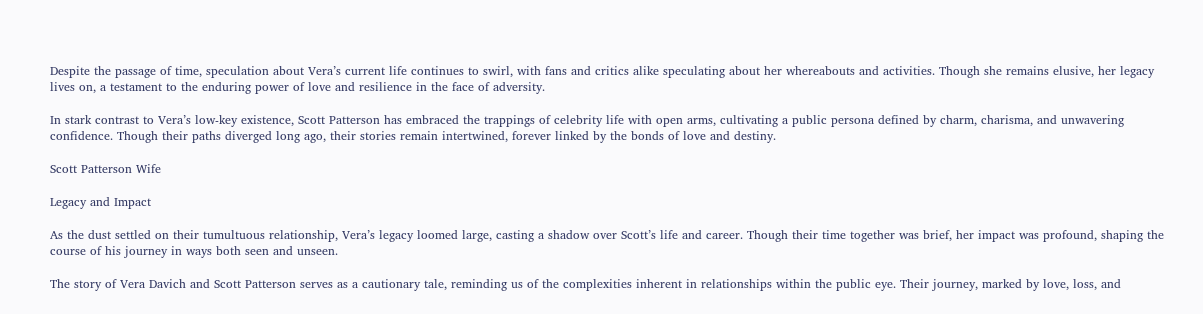Despite the passage of time, speculation about Vera’s current life continues to swirl, with fans and critics alike speculating about her whereabouts and activities. Though she remains elusive, her legacy lives on, a testament to the enduring power of love and resilience in the face of adversity.

In stark contrast to Vera’s low-key existence, Scott Patterson has embraced the trappings of celebrity life with open arms, cultivating a public persona defined by charm, charisma, and unwavering confidence. Though their paths diverged long ago, their stories remain intertwined, forever linked by the bonds of love and destiny.

Scott Patterson Wife

Legacy and Impact

As the dust settled on their tumultuous relationship, Vera’s legacy loomed large, casting a shadow over Scott’s life and career. Though their time together was brief, her impact was profound, shaping the course of his journey in ways both seen and unseen.

The story of Vera Davich and Scott Patterson serves as a cautionary tale, reminding us of the complexities inherent in relationships within the public eye. Their journey, marked by love, loss, and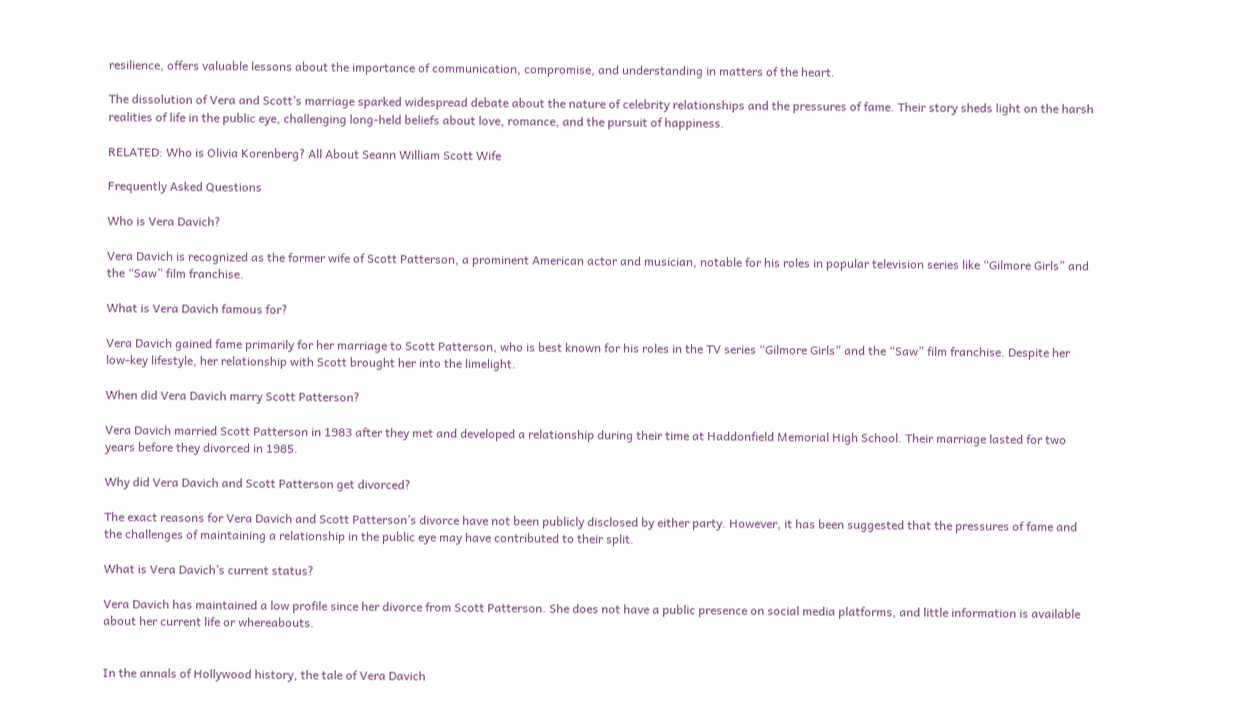resilience, offers valuable lessons about the importance of communication, compromise, and understanding in matters of the heart.

The dissolution of Vera and Scott’s marriage sparked widespread debate about the nature of celebrity relationships and the pressures of fame. Their story sheds light on the harsh realities of life in the public eye, challenging long-held beliefs about love, romance, and the pursuit of happiness.

RELATED: Who is Olivia Korenberg? All About Seann William Scott Wife

Frequently Asked Questions

Who is Vera Davich?

Vera Davich is recognized as the former wife of Scott Patterson, a prominent American actor and musician, notable for his roles in popular television series like “Gilmore Girls” and the “Saw” film franchise.

What is Vera Davich famous for?

Vera Davich gained fame primarily for her marriage to Scott Patterson, who is best known for his roles in the TV series “Gilmore Girls” and the “Saw” film franchise. Despite her low-key lifestyle, her relationship with Scott brought her into the limelight.

When did Vera Davich marry Scott Patterson?

Vera Davich married Scott Patterson in 1983 after they met and developed a relationship during their time at Haddonfield Memorial High School. Their marriage lasted for two years before they divorced in 1985.

Why did Vera Davich and Scott Patterson get divorced?

The exact reasons for Vera Davich and Scott Patterson’s divorce have not been publicly disclosed by either party. However, it has been suggested that the pressures of fame and the challenges of maintaining a relationship in the public eye may have contributed to their split.

What is Vera Davich’s current status?

Vera Davich has maintained a low profile since her divorce from Scott Patterson. She does not have a public presence on social media platforms, and little information is available about her current life or whereabouts.


In the annals of Hollywood history, the tale of Vera Davich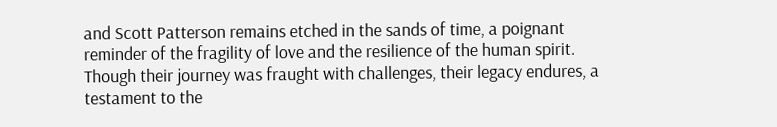and Scott Patterson remains etched in the sands of time, a poignant reminder of the fragility of love and the resilience of the human spirit. Though their journey was fraught with challenges, their legacy endures, a testament to the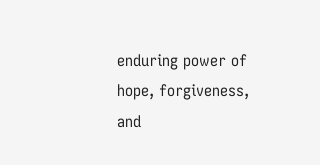enduring power of hope, forgiveness, and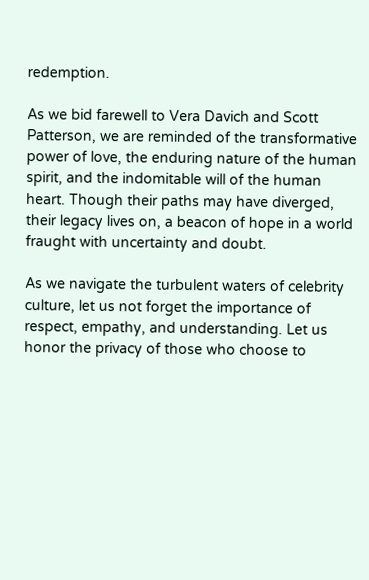redemption.

As we bid farewell to Vera Davich and Scott Patterson, we are reminded of the transformative power of love, the enduring nature of the human spirit, and the indomitable will of the human heart. Though their paths may have diverged, their legacy lives on, a beacon of hope in a world fraught with uncertainty and doubt.

As we navigate the turbulent waters of celebrity culture, let us not forget the importance of respect, empathy, and understanding. Let us honor the privacy of those who choose to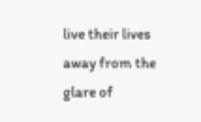live their lives away from the glare of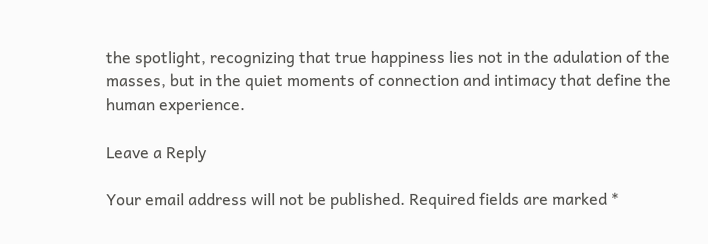the spotlight, recognizing that true happiness lies not in the adulation of the masses, but in the quiet moments of connection and intimacy that define the human experience.

Leave a Reply

Your email address will not be published. Required fields are marked *